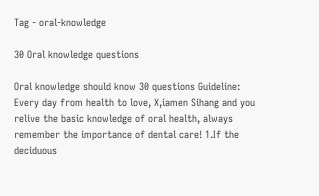Tag - oral-knowledge

30 Oral knowledge questions

Oral knowledge should know 30 questions Guideline: Every day from health to love, X,iamen Sihang and you relive the basic knowledge of oral health, always remember the importance of dental care! 1.If the deciduous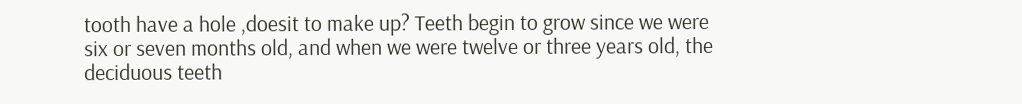tooth have a hole ,doesit to make up? Teeth begin to grow since we were six or seven months old, and when we were twelve or three years old, the deciduous teeth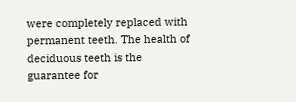were completely replaced with permanent teeth. The health of deciduous teeth is the guarantee for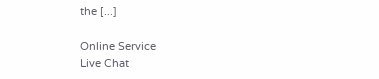the [...]

Online Service
Live Chat